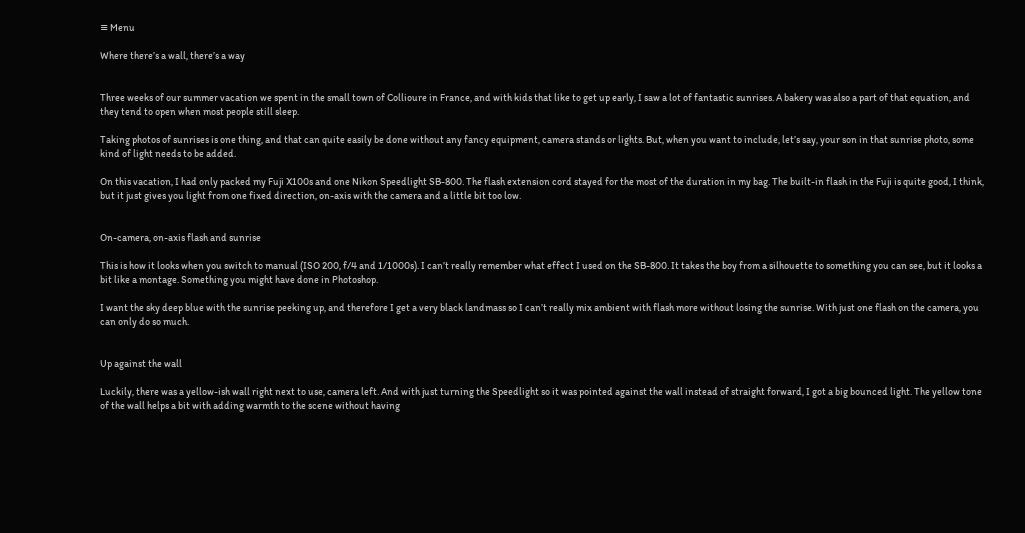≡ Menu

Where there’s a wall, there’s a way


Three weeks of our summer vacation we spent in the small town of Collioure in France, and with kids that like to get up early, I saw a lot of fantastic sunrises. A bakery was also a part of that equation, and they tend to open when most people still sleep.

Taking photos of sunrises is one thing, and that can quite easily be done without any fancy equipment, camera stands or lights. But, when you want to include, let’s say, your son in that sunrise photo, some kind of light needs to be added.

On this vacation, I had only packed my Fuji X100s and one Nikon Speedlight SB-800. The flash extension cord stayed for the most of the duration in my bag. The built-in flash in the Fuji is quite good, I think, but it just gives you light from one fixed direction, on-axis with the camera and a little bit too low.


On-camera, on-axis flash and sunrise

This is how it looks when you switch to manual (ISO 200, f/4 and 1/1000s). I can’t really remember what effect I used on the SB-800. It takes the boy from a silhouette to something you can see, but it looks a bit like a montage. Something you might have done in Photoshop.

I want the sky deep blue with the sunrise peeking up, and therefore I get a very black landmass so I can’t really mix ambient with flash more without losing the sunrise. With just one flash on the camera, you can only do so much.


Up against the wall

Luckily, there was a yellow-ish wall right next to use, camera left. And with just turning the Speedlight so it was pointed against the wall instead of straight forward, I got a big bounced light. The yellow tone of the wall helps a bit with adding warmth to the scene without having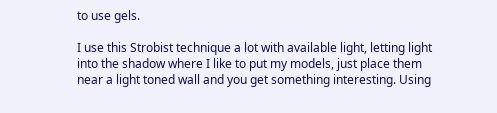to use gels.

I use this Strobist technique a lot with available light, letting light into the shadow where I like to put my models, just place them near a light toned wall and you get something interesting. Using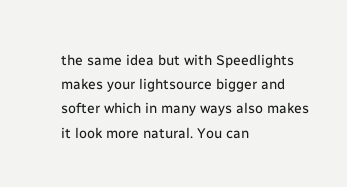the same idea but with Speedlights makes your lightsource bigger and softer which in many ways also makes it look more natural. You can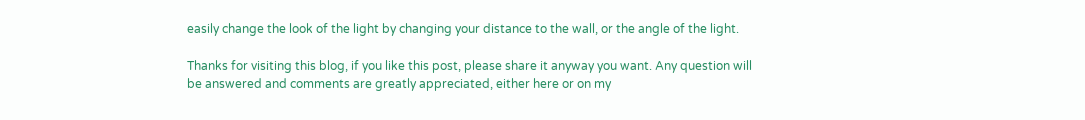easily change the look of the light by changing your distance to the wall, or the angle of the light.

Thanks for visiting this blog, if you like this post, please share it anyway you want. Any question will be answered and comments are greatly appreciated, either here or on my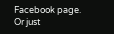Facebook page. Or just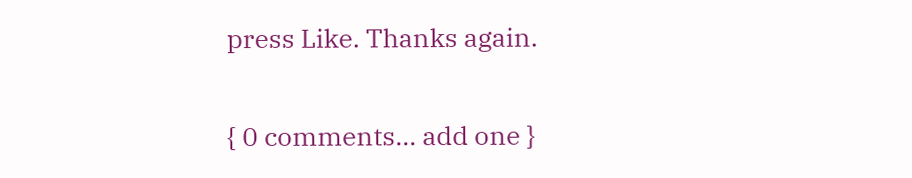press Like. Thanks again.

{ 0 comments… add one }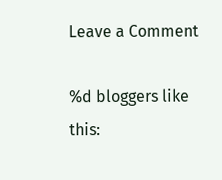Leave a Comment

%d bloggers like this: